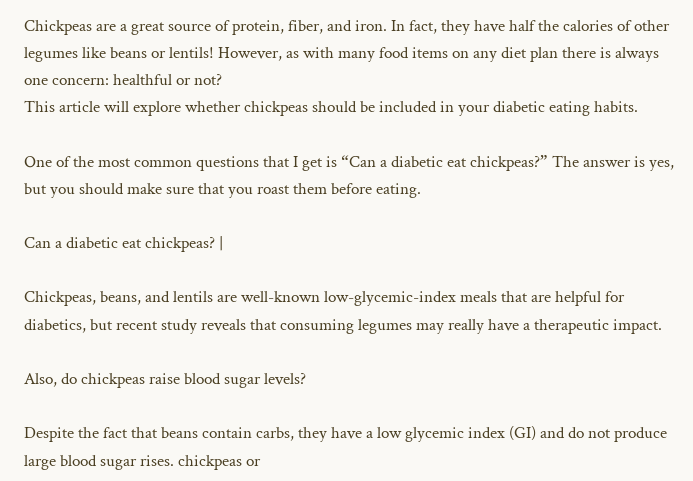Chickpeas are a great source of protein, fiber, and iron. In fact, they have half the calories of other legumes like beans or lentils! However, as with many food items on any diet plan there is always one concern: healthful or not?
This article will explore whether chickpeas should be included in your diabetic eating habits.

One of the most common questions that I get is “Can a diabetic eat chickpeas?” The answer is yes, but you should make sure that you roast them before eating.

Can a diabetic eat chickpeas? |

Chickpeas, beans, and lentils are well-known low-glycemic-index meals that are helpful for diabetics, but recent study reveals that consuming legumes may really have a therapeutic impact.

Also, do chickpeas raise blood sugar levels?

Despite the fact that beans contain carbs, they have a low glycemic index (GI) and do not produce large blood sugar rises. chickpeas or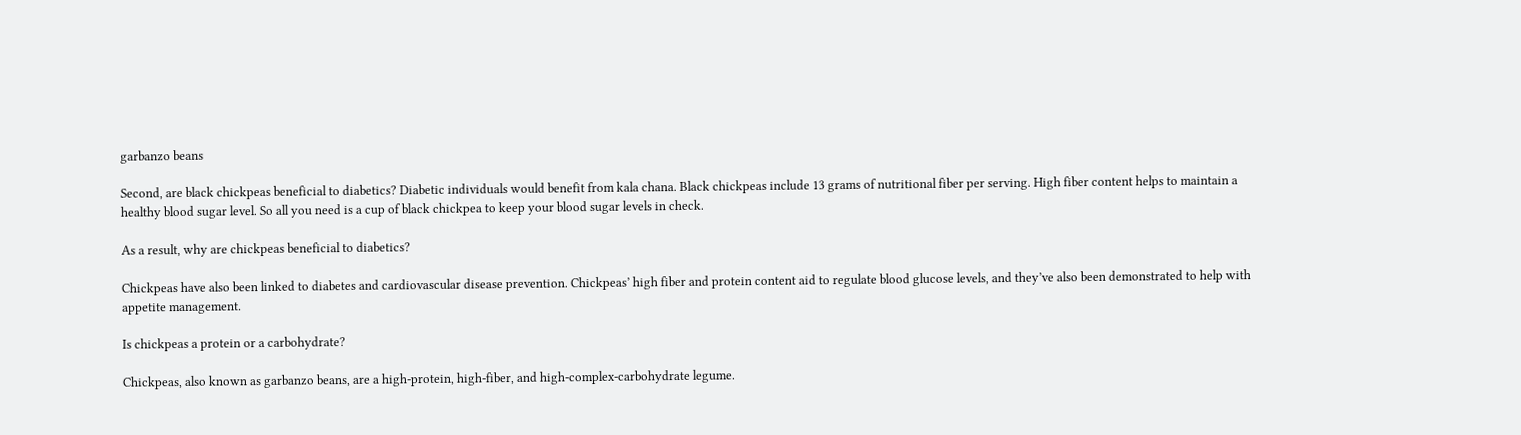garbanzo beans

Second, are black chickpeas beneficial to diabetics? Diabetic individuals would benefit from kala chana. Black chickpeas include 13 grams of nutritional fiber per serving. High fiber content helps to maintain a healthy blood sugar level. So all you need is a cup of black chickpea to keep your blood sugar levels in check.

As a result, why are chickpeas beneficial to diabetics?

Chickpeas have also been linked to diabetes and cardiovascular disease prevention. Chickpeas’ high fiber and protein content aid to regulate blood glucose levels, and they’ve also been demonstrated to help with appetite management.

Is chickpeas a protein or a carbohydrate?

Chickpeas, also known as garbanzo beans, are a high-protein, high-fiber, and high-complex-carbohydrate legume.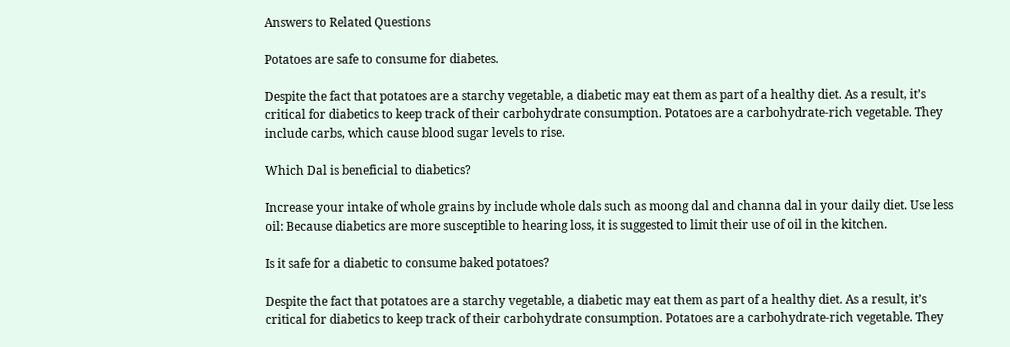Answers to Related Questions

Potatoes are safe to consume for diabetes.

Despite the fact that potatoes are a starchy vegetable, a diabetic may eat them as part of a healthy diet. As a result, it’s critical for diabetics to keep track of their carbohydrate consumption. Potatoes are a carbohydrate-rich vegetable. They include carbs, which cause blood sugar levels to rise.

Which Dal is beneficial to diabetics?

Increase your intake of whole grains by include whole dals such as moong dal and channa dal in your daily diet. Use less oil: Because diabetics are more susceptible to hearing loss, it is suggested to limit their use of oil in the kitchen.

Is it safe for a diabetic to consume baked potatoes?

Despite the fact that potatoes are a starchy vegetable, a diabetic may eat them as part of a healthy diet. As a result, it’s critical for diabetics to keep track of their carbohydrate consumption. Potatoes are a carbohydrate-rich vegetable. They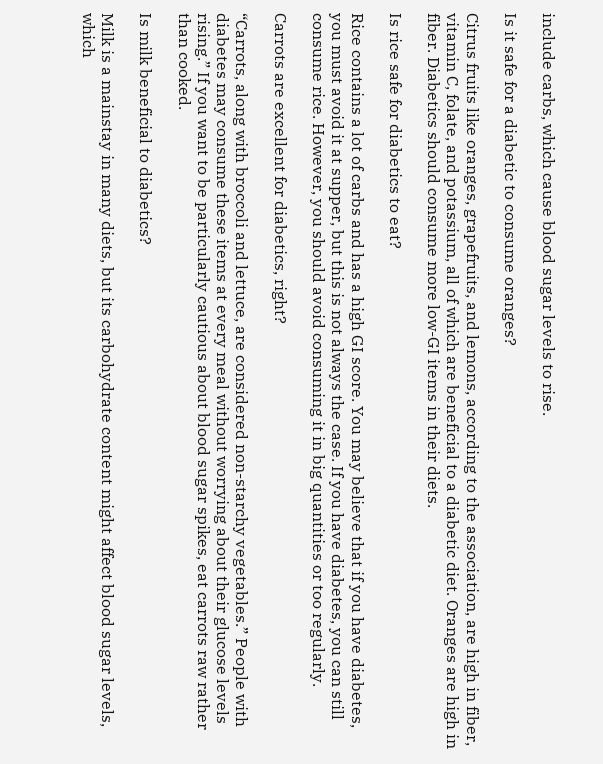include carbs, which cause blood sugar levels to rise.

Is it safe for a diabetic to consume oranges?

Citrus fruits like oranges, grapefruits, and lemons, according to the association, are high in fiber, vitamin C, folate, and potassium, all of which are beneficial to a diabetic diet. Oranges are high in fiber. Diabetics should consume more low-GI items in their diets.

Is rice safe for diabetics to eat?

Rice contains a lot of carbs and has a high GI score. You may believe that if you have diabetes, you must avoid it at supper, but this is not always the case. If you have diabetes, you can still consume rice. However, you should avoid consuming it in big quantities or too regularly.

Carrots are excellent for diabetics, right?

“Carrots, along with broccoli and lettuce, are considered non-starchy vegetables.” People with diabetes may consume these items at every meal without worrying about their glucose levels rising.” If you want to be particularly cautious about blood sugar spikes, eat carrots raw rather than cooked.

Is milk beneficial to diabetics?

Milk is a mainstay in many diets, but its carbohydrate content might affect blood sugar levels, which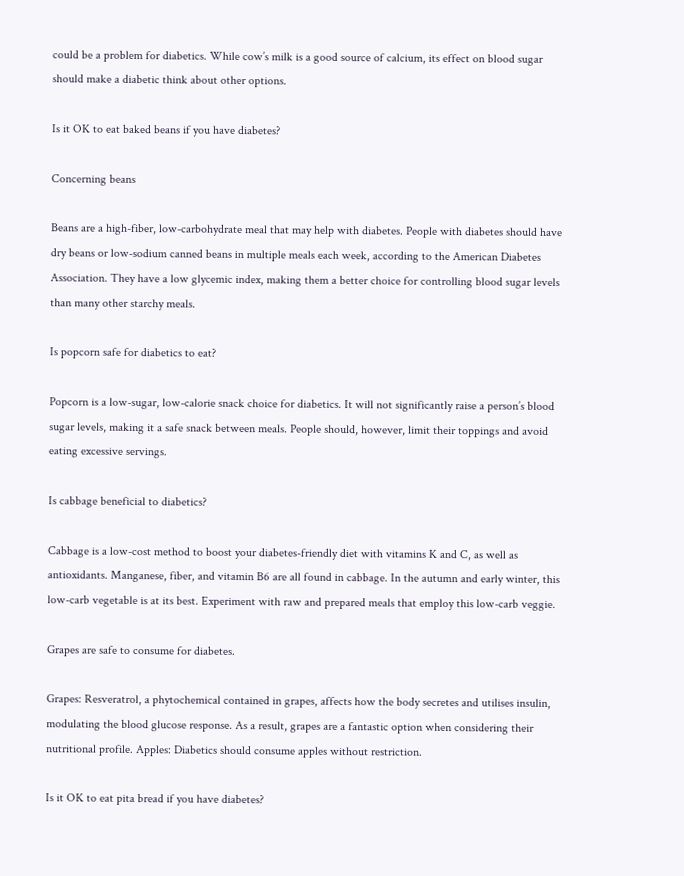could be a problem for diabetics. While cow’s milk is a good source of calcium, its effect on blood sugar should make a diabetic think about other options.

Is it OK to eat baked beans if you have diabetes?

Concerning beans

Beans are a high-fiber, low-carbohydrate meal that may help with diabetes. People with diabetes should have dry beans or low-sodium canned beans in multiple meals each week, according to the American Diabetes Association. They have a low glycemic index, making them a better choice for controlling blood sugar levels than many other starchy meals.

Is popcorn safe for diabetics to eat?

Popcorn is a low-sugar, low-calorie snack choice for diabetics. It will not significantly raise a person’s blood sugar levels, making it a safe snack between meals. People should, however, limit their toppings and avoid eating excessive servings.

Is cabbage beneficial to diabetics?

Cabbage is a low-cost method to boost your diabetes-friendly diet with vitamins K and C, as well as antioxidants. Manganese, fiber, and vitamin B6 are all found in cabbage. In the autumn and early winter, this low-carb vegetable is at its best. Experiment with raw and prepared meals that employ this low-carb veggie.

Grapes are safe to consume for diabetes.

Grapes: Resveratrol, a phytochemical contained in grapes, affects how the body secretes and utilises insulin, modulating the blood glucose response. As a result, grapes are a fantastic option when considering their nutritional profile. Apples: Diabetics should consume apples without restriction.

Is it OK to eat pita bread if you have diabetes?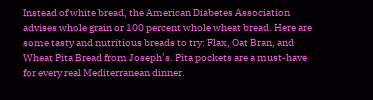Instead of white bread, the American Diabetes Association advises whole grain or 100 percent whole wheat bread. Here are some tasty and nutritious breads to try: Flax, Oat Bran, and Wheat Pita Bread from Joseph’s. Pita pockets are a must-have for every real Mediterranean dinner.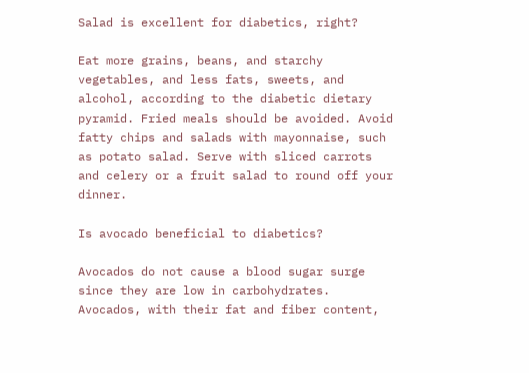Salad is excellent for diabetics, right?

Eat more grains, beans, and starchy vegetables, and less fats, sweets, and alcohol, according to the diabetic dietary pyramid. Fried meals should be avoided. Avoid fatty chips and salads with mayonnaise, such as potato salad. Serve with sliced carrots and celery or a fruit salad to round off your dinner.

Is avocado beneficial to diabetics?

Avocados do not cause a blood sugar surge since they are low in carbohydrates. Avocados, with their fat and fiber content,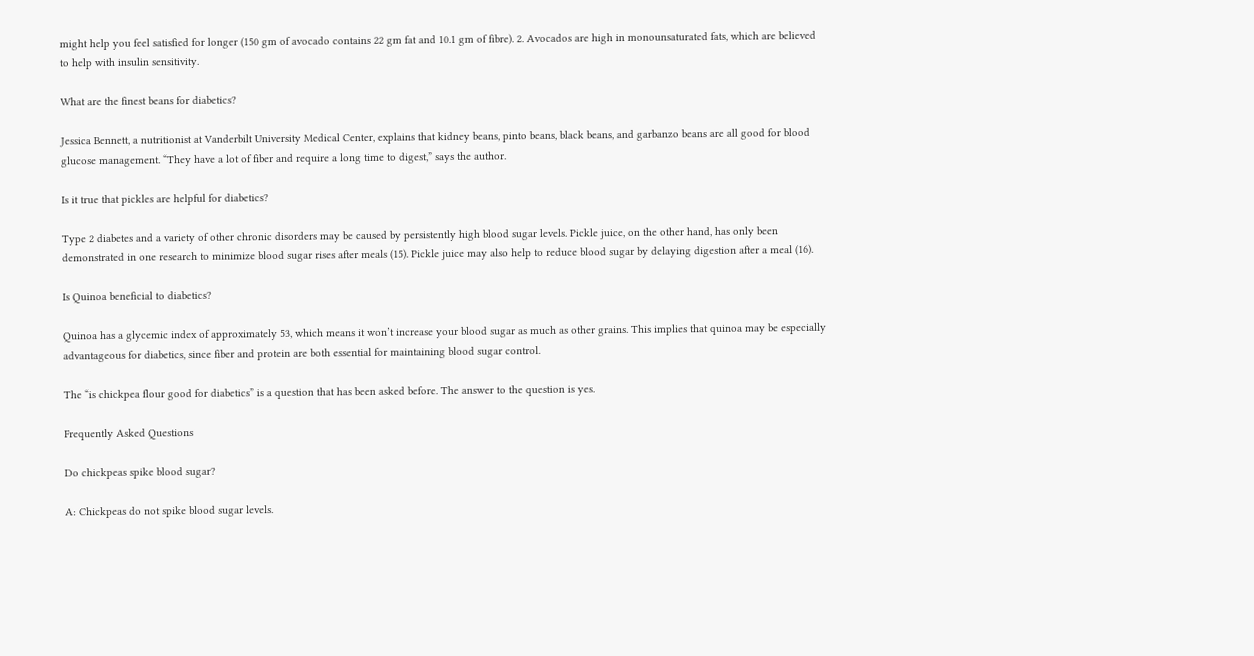might help you feel satisfied for longer (150 gm of avocado contains 22 gm fat and 10.1 gm of fibre). 2. Avocados are high in monounsaturated fats, which are believed to help with insulin sensitivity.

What are the finest beans for diabetics?

Jessica Bennett, a nutritionist at Vanderbilt University Medical Center, explains that kidney beans, pinto beans, black beans, and garbanzo beans are all good for blood glucose management. “They have a lot of fiber and require a long time to digest,” says the author.

Is it true that pickles are helpful for diabetics?

Type 2 diabetes and a variety of other chronic disorders may be caused by persistently high blood sugar levels. Pickle juice, on the other hand, has only been demonstrated in one research to minimize blood sugar rises after meals (15). Pickle juice may also help to reduce blood sugar by delaying digestion after a meal (16).

Is Quinoa beneficial to diabetics?

Quinoa has a glycemic index of approximately 53, which means it won’t increase your blood sugar as much as other grains. This implies that quinoa may be especially advantageous for diabetics, since fiber and protein are both essential for maintaining blood sugar control.

The “is chickpea flour good for diabetics” is a question that has been asked before. The answer to the question is yes.

Frequently Asked Questions

Do chickpeas spike blood sugar?

A: Chickpeas do not spike blood sugar levels.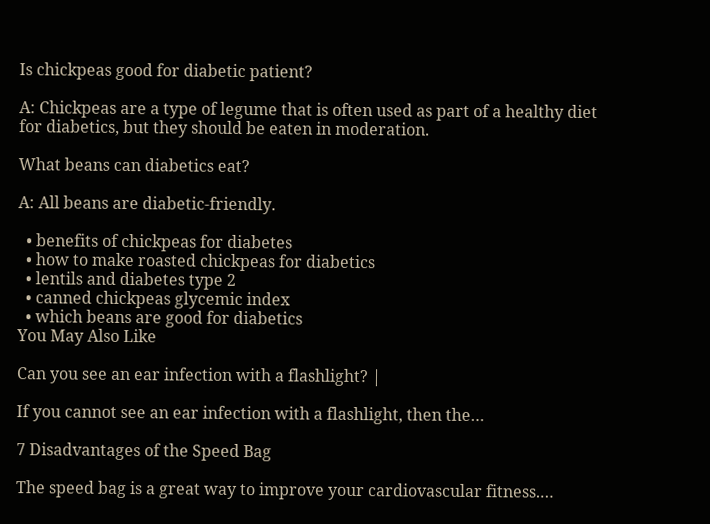Is chickpeas good for diabetic patient?

A: Chickpeas are a type of legume that is often used as part of a healthy diet for diabetics, but they should be eaten in moderation.

What beans can diabetics eat?

A: All beans are diabetic-friendly.

  • benefits of chickpeas for diabetes
  • how to make roasted chickpeas for diabetics
  • lentils and diabetes type 2
  • canned chickpeas glycemic index
  • which beans are good for diabetics
You May Also Like

Can you see an ear infection with a flashlight? |

If you cannot see an ear infection with a flashlight, then the…

7 Disadvantages of the Speed Bag

The speed bag is a great way to improve your cardiovascular fitness.…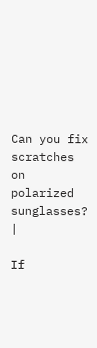Can you fix scratches on polarized sunglasses? |

If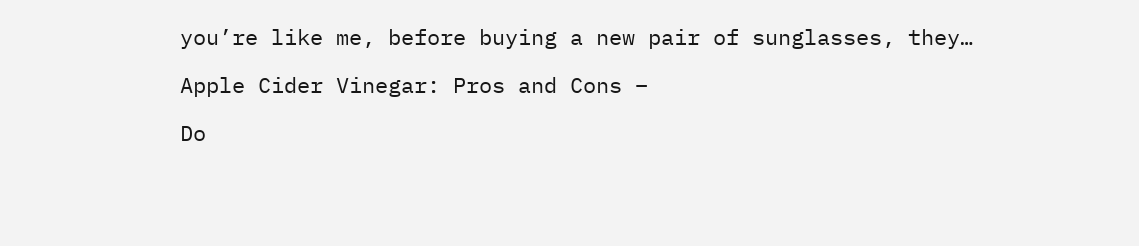you’re like me, before buying a new pair of sunglasses, they…

Apple Cider Vinegar: Pros and Cons –

Do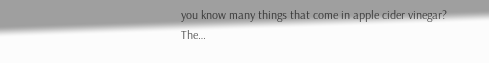you know many things that come in apple cider vinegar? The…